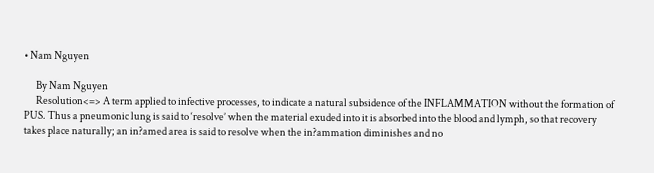• Nam Nguyen

      By Nam Nguyen
      Resolution<=> A term applied to infective processes, to indicate a natural subsidence of the INFLAMMATION without the formation of PUS. Thus a pneumonic lung is said to ‘resolve’ when the material exuded into it is absorbed into the blood and lymph, so that recovery takes place naturally; an in?amed area is said to resolve when the in?ammation diminishes and no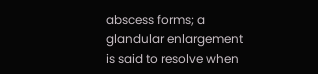abscess forms; a glandular enlargement is said to resolve when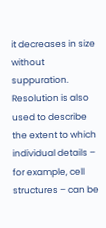it decreases in size without suppuration. Resolution is also used to describe the extent to which individual details – for example, cell structures – can be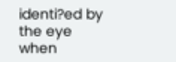identi?ed by the eye when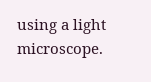using a light microscope.